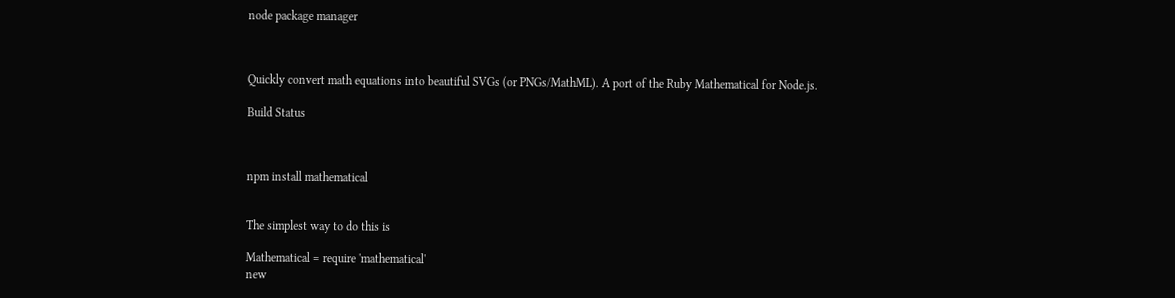node package manager



Quickly convert math equations into beautiful SVGs (or PNGs/MathML). A port of the Ruby Mathematical for Node.js.

Build Status



npm install mathematical


The simplest way to do this is

Mathematical = require 'mathematical'
new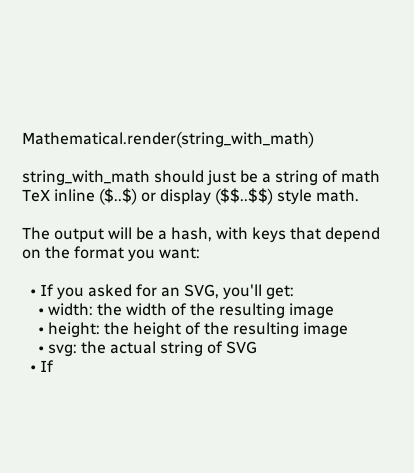Mathematical.render(string_with_math)

string_with_math should just be a string of math TeX inline ($..$) or display ($$..$$) style math.

The output will be a hash, with keys that depend on the format you want:

  • If you asked for an SVG, you'll get:
    • width: the width of the resulting image
    • height: the height of the resulting image
    • svg: the actual string of SVG
  • If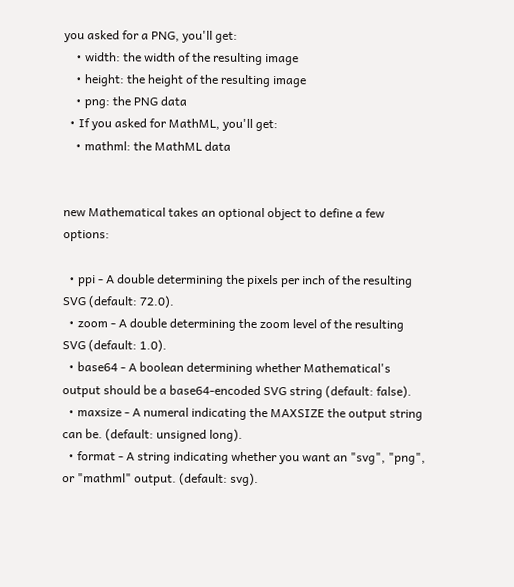you asked for a PNG, you'll get:
    • width: the width of the resulting image
    • height: the height of the resulting image
    • png: the PNG data
  • If you asked for MathML, you'll get:
    • mathml: the MathML data


new Mathematical takes an optional object to define a few options:

  • ppi - A double determining the pixels per inch of the resulting SVG (default: 72.0).
  • zoom - A double determining the zoom level of the resulting SVG (default: 1.0).
  • base64 - A boolean determining whether Mathematical's output should be a base64-encoded SVG string (default: false).
  • maxsize - A numeral indicating the MAXSIZE the output string can be. (default: unsigned long).
  • format - A string indicating whether you want an "svg", "png", or "mathml" output. (default: svg).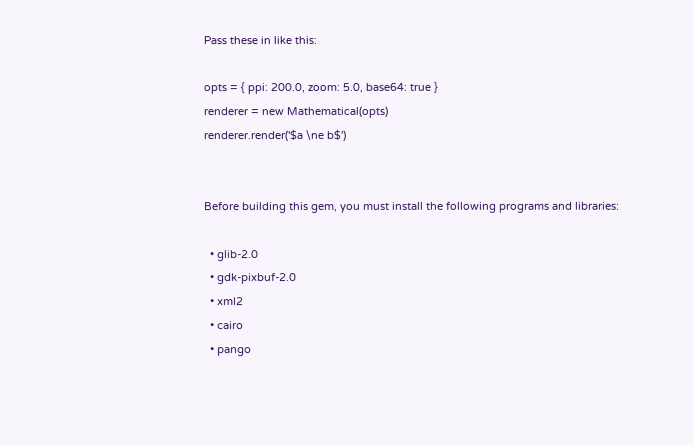Pass these in like this:

opts = { ppi: 200.0, zoom: 5.0, base64: true }
renderer = new Mathematical(opts)
renderer.render('$a \ne b$')


Before building this gem, you must install the following programs and libraries:

  • glib-2.0
  • gdk-pixbuf-2.0
  • xml2
  • cairo
  • pango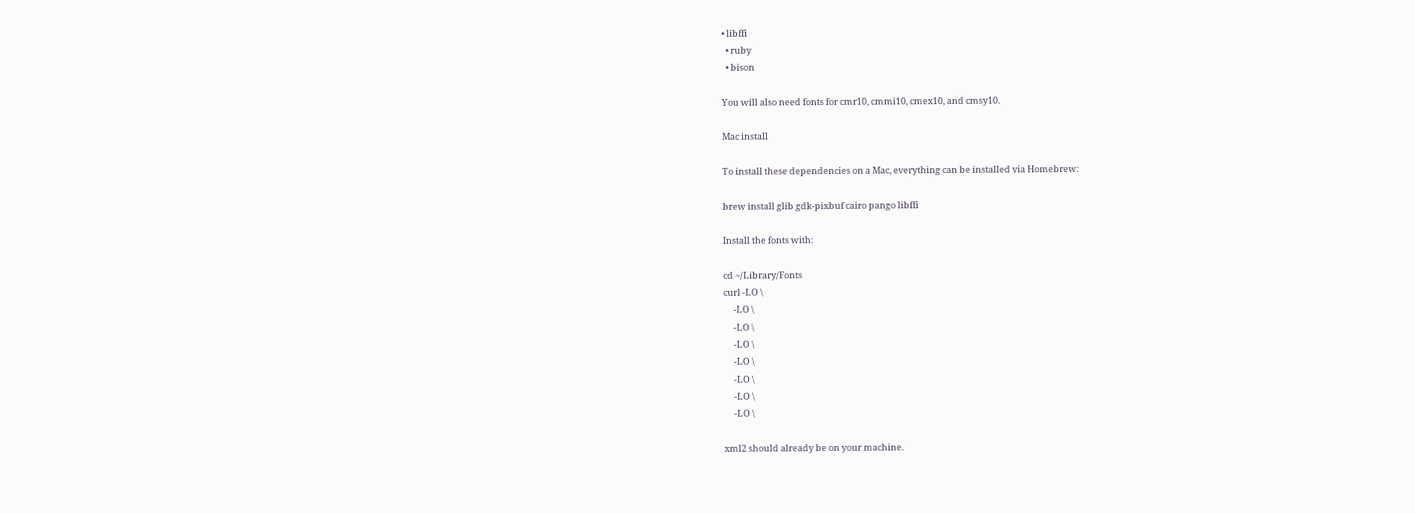• libffi
  • ruby
  • bison

You will also need fonts for cmr10, cmmi10, cmex10, and cmsy10.

Mac install

To install these dependencies on a Mac, everything can be installed via Homebrew:

brew install glib gdk-pixbuf cairo pango libffi

Install the fonts with:

cd ~/Library/Fonts
curl -LO \
     -LO \
     -LO \
     -LO \
     -LO \
     -LO \
     -LO \
     -LO \

xml2 should already be on your machine.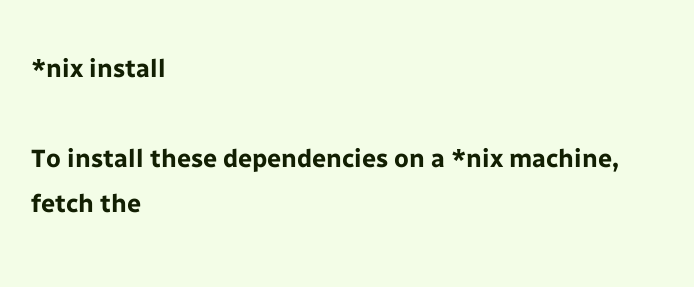*nix install

To install these dependencies on a *nix machine, fetch the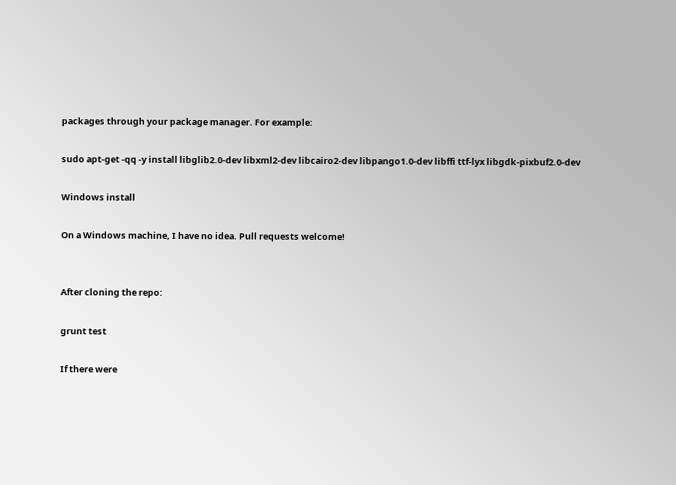packages through your package manager. For example:

sudo apt-get -qq -y install libglib2.0-dev libxml2-dev libcairo2-dev libpango1.0-dev libffi ttf-lyx libgdk-pixbuf2.0-dev

Windows install

On a Windows machine, I have no idea. Pull requests welcome!


After cloning the repo:

grunt test

If there were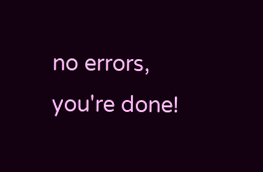no errors, you're done!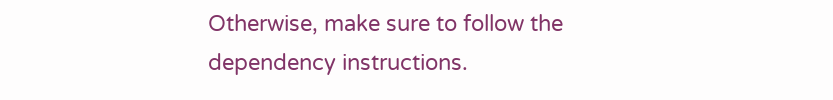Otherwise, make sure to follow the dependency instructions.